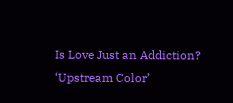Is Love Just an Addiction? ‘Upstream Color’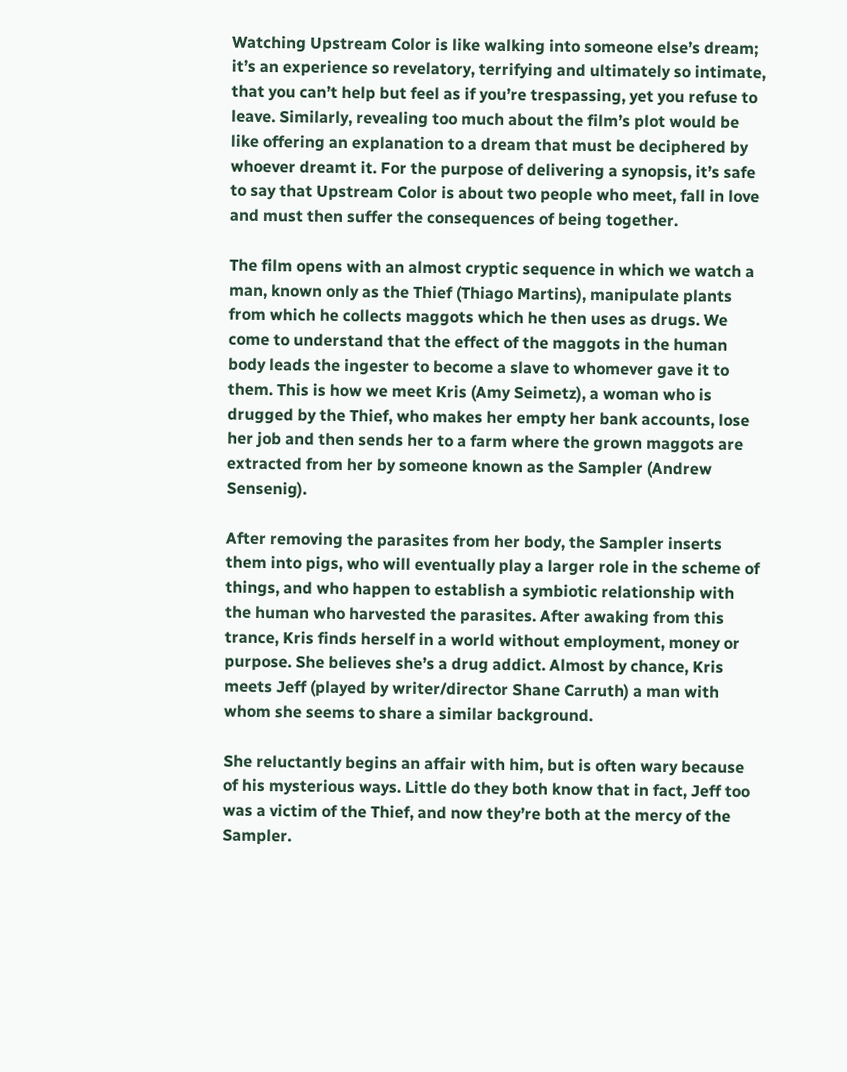Watching Upstream Color is like walking into someone else’s dream; it’s an experience so revelatory, terrifying and ultimately so intimate, that you can’t help but feel as if you’re trespassing, yet you refuse to leave. Similarly, revealing too much about the film’s plot would be like offering an explanation to a dream that must be deciphered by whoever dreamt it. For the purpose of delivering a synopsis, it’s safe to say that Upstream Color is about two people who meet, fall in love and must then suffer the consequences of being together.

The film opens with an almost cryptic sequence in which we watch a man, known only as the Thief (Thiago Martins), manipulate plants from which he collects maggots which he then uses as drugs. We come to understand that the effect of the maggots in the human body leads the ingester to become a slave to whomever gave it to them. This is how we meet Kris (Amy Seimetz), a woman who is drugged by the Thief, who makes her empty her bank accounts, lose her job and then sends her to a farm where the grown maggots are extracted from her by someone known as the Sampler (Andrew Sensenig).

After removing the parasites from her body, the Sampler inserts them into pigs, who will eventually play a larger role in the scheme of things, and who happen to establish a symbiotic relationship with the human who harvested the parasites. After awaking from this trance, Kris finds herself in a world without employment, money or purpose. She believes she’s a drug addict. Almost by chance, Kris meets Jeff (played by writer/director Shane Carruth) a man with whom she seems to share a similar background.

She reluctantly begins an affair with him, but is often wary because of his mysterious ways. Little do they both know that in fact, Jeff too was a victim of the Thief, and now they’re both at the mercy of the Sampler.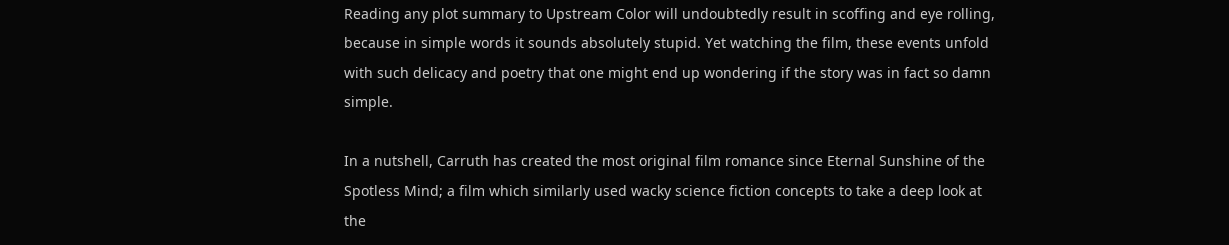Reading any plot summary to Upstream Color will undoubtedly result in scoffing and eye rolling, because in simple words it sounds absolutely stupid. Yet watching the film, these events unfold with such delicacy and poetry that one might end up wondering if the story was in fact so damn simple.

In a nutshell, Carruth has created the most original film romance since Eternal Sunshine of the Spotless Mind; a film which similarly used wacky science fiction concepts to take a deep look at the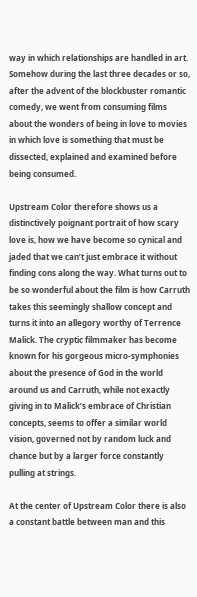way in which relationships are handled in art. Somehow during the last three decades or so, after the advent of the blockbuster romantic comedy, we went from consuming films about the wonders of being in love to movies in which love is something that must be dissected, explained and examined before being consumed.

Upstream Color therefore shows us a distinctively poignant portrait of how scary love is, how we have become so cynical and jaded that we can’t just embrace it without finding cons along the way. What turns out to be so wonderful about the film is how Carruth takes this seemingly shallow concept and turns it into an allegory worthy of Terrence Malick. The cryptic filmmaker has become known for his gorgeous micro-symphonies about the presence of God in the world around us and Carruth, while not exactly giving in to Malick’s embrace of Christian concepts, seems to offer a similar world vision, governed not by random luck and chance but by a larger force constantly pulling at strings.

At the center of Upstream Color there is also a constant battle between man and this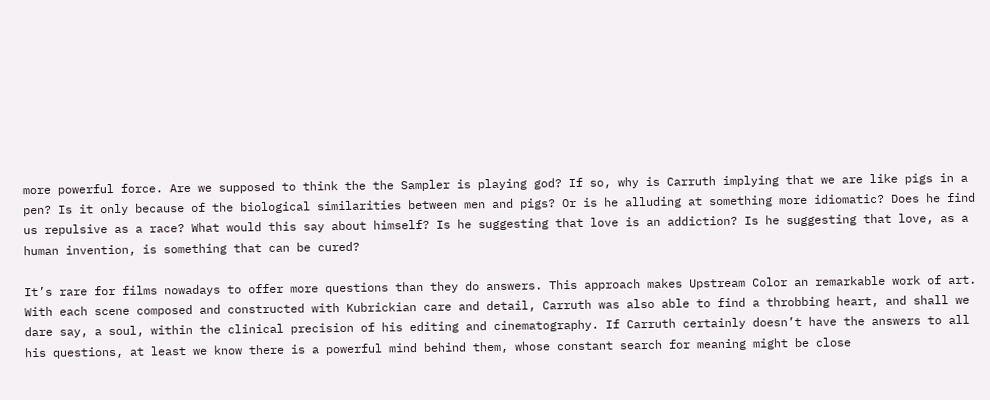more powerful force. Are we supposed to think the the Sampler is playing god? If so, why is Carruth implying that we are like pigs in a pen? Is it only because of the biological similarities between men and pigs? Or is he alluding at something more idiomatic? Does he find us repulsive as a race? What would this say about himself? Is he suggesting that love is an addiction? Is he suggesting that love, as a human invention, is something that can be cured?

It’s rare for films nowadays to offer more questions than they do answers. This approach makes Upstream Color an remarkable work of art. With each scene composed and constructed with Kubrickian care and detail, Carruth was also able to find a throbbing heart, and shall we dare say, a soul, within the clinical precision of his editing and cinematography. If Carruth certainly doesn’t have the answers to all his questions, at least we know there is a powerful mind behind them, whose constant search for meaning might be close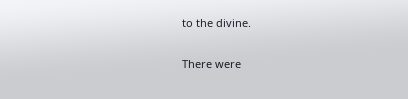to the divine.

There were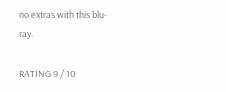no extras with this blu-ray.

RATING 9 / 10